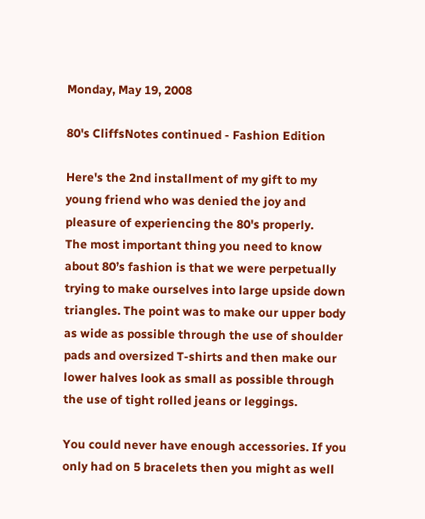Monday, May 19, 2008

80's CliffsNotes continued - Fashion Edition

Here's the 2nd installment of my gift to my young friend who was denied the joy and pleasure of experiencing the 80's properly.
The most important thing you need to know about 80’s fashion is that we were perpetually trying to make ourselves into large upside down triangles. The point was to make our upper body as wide as possible through the use of shoulder pads and oversized T-shirts and then make our lower halves look as small as possible through the use of tight rolled jeans or leggings.

You could never have enough accessories. If you only had on 5 bracelets then you might as well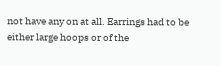not have any on at all. Earrings had to be either large hoops or of the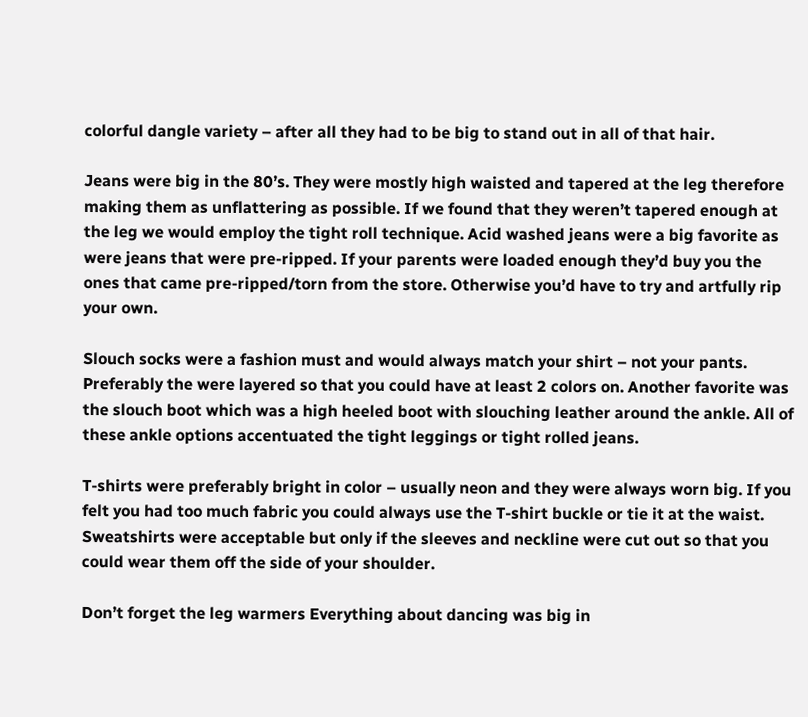colorful dangle variety – after all they had to be big to stand out in all of that hair.

Jeans were big in the 80’s. They were mostly high waisted and tapered at the leg therefore making them as unflattering as possible. If we found that they weren’t tapered enough at the leg we would employ the tight roll technique. Acid washed jeans were a big favorite as were jeans that were pre-ripped. If your parents were loaded enough they’d buy you the ones that came pre-ripped/torn from the store. Otherwise you’d have to try and artfully rip your own.

Slouch socks were a fashion must and would always match your shirt – not your pants. Preferably the were layered so that you could have at least 2 colors on. Another favorite was the slouch boot which was a high heeled boot with slouching leather around the ankle. All of these ankle options accentuated the tight leggings or tight rolled jeans.

T-shirts were preferably bright in color – usually neon and they were always worn big. If you felt you had too much fabric you could always use the T-shirt buckle or tie it at the waist. Sweatshirts were acceptable but only if the sleeves and neckline were cut out so that you could wear them off the side of your shoulder.

Don’t forget the leg warmers Everything about dancing was big in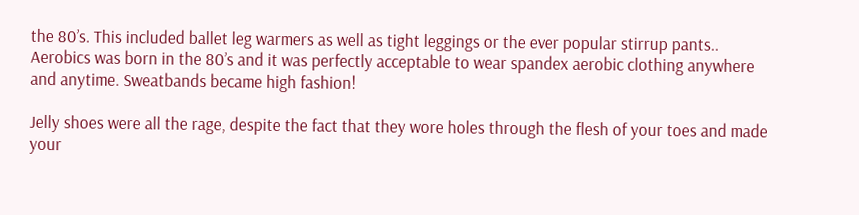the 80’s. This included ballet leg warmers as well as tight leggings or the ever popular stirrup pants.. Aerobics was born in the 80’s and it was perfectly acceptable to wear spandex aerobic clothing anywhere and anytime. Sweatbands became high fashion!

Jelly shoes were all the rage, despite the fact that they wore holes through the flesh of your toes and made your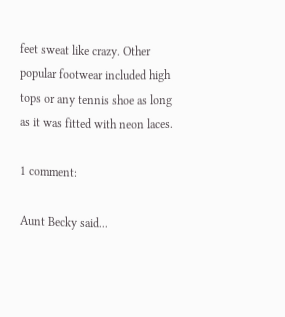feet sweat like crazy. Other popular footwear included high tops or any tennis shoe as long as it was fitted with neon laces.

1 comment:

Aunt Becky said...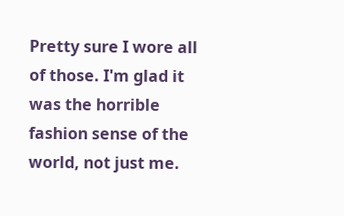Pretty sure I wore all of those. I'm glad it was the horrible fashion sense of the world, not just me.